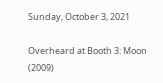Sunday, October 3, 2021

Overheard at Booth 3: Moon (2009)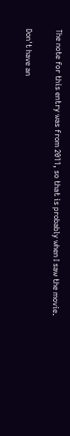The note for this entry was from 2011, so that is probably when I saw the movie.

Don't have an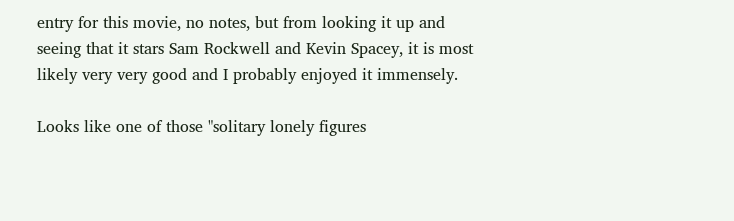entry for this movie, no notes, but from looking it up and seeing that it stars Sam Rockwell and Kevin Spacey, it is most likely very very good and I probably enjoyed it immensely.

Looks like one of those "solitary lonely figures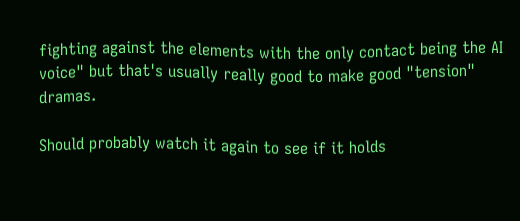fighting against the elements with the only contact being the AI voice" but that's usually really good to make good "tension" dramas.

Should probably watch it again to see if it holds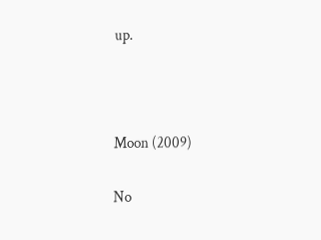up.



Moon (2009)

No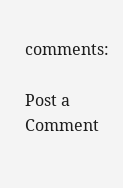comments:

Post a Comment